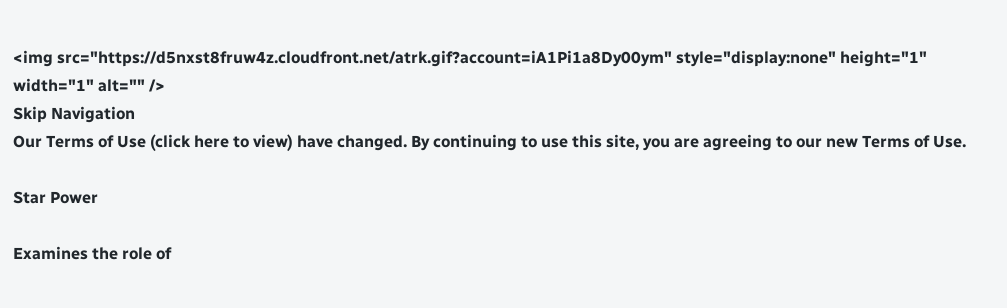<img src="https://d5nxst8fruw4z.cloudfront.net/atrk.gif?account=iA1Pi1a8Dy00ym" style="display:none" height="1" width="1" alt="" />
Skip Navigation
Our Terms of Use (click here to view) have changed. By continuing to use this site, you are agreeing to our new Terms of Use.

Star Power

Examines the role of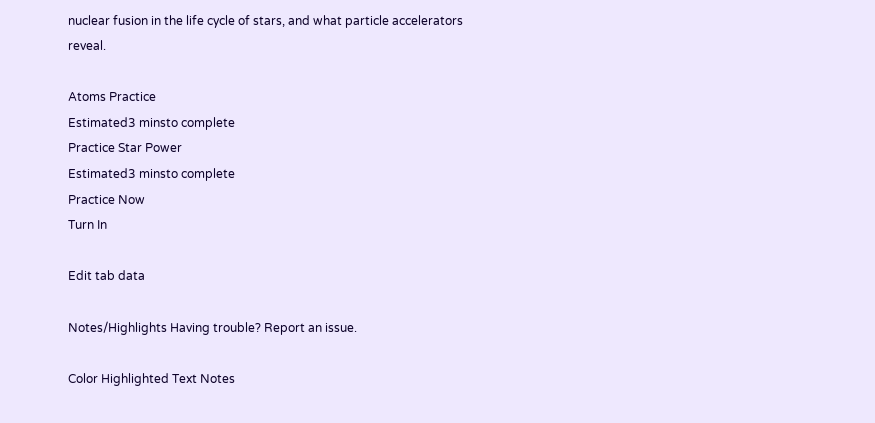nuclear fusion in the life cycle of stars, and what particle accelerators reveal.

Atoms Practice
Estimated3 minsto complete
Practice Star Power
Estimated3 minsto complete
Practice Now
Turn In

Edit tab data

Notes/Highlights Having trouble? Report an issue.

Color Highlighted Text Notes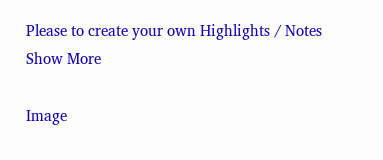Please to create your own Highlights / Notes
Show More

Image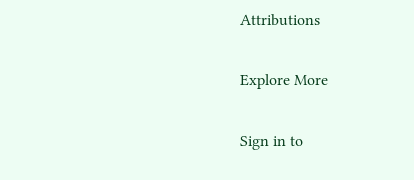Attributions

Explore More

Sign in to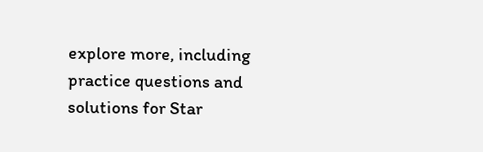explore more, including practice questions and solutions for Star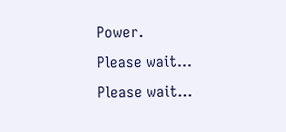Power.
Please wait...
Please wait...